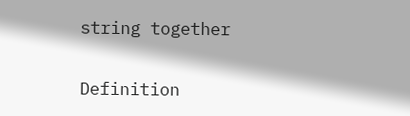string together

Definition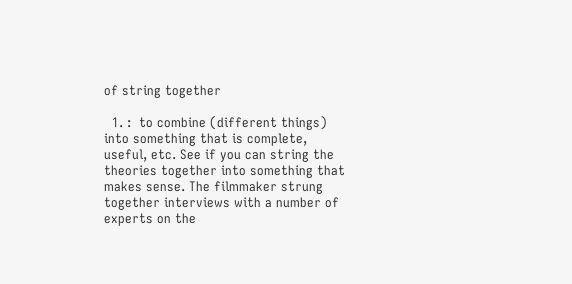of string together

  1. :  to combine (different things) into something that is complete, useful, etc. See if you can string the theories together into something that makes sense. The filmmaker strung together interviews with a number of experts on the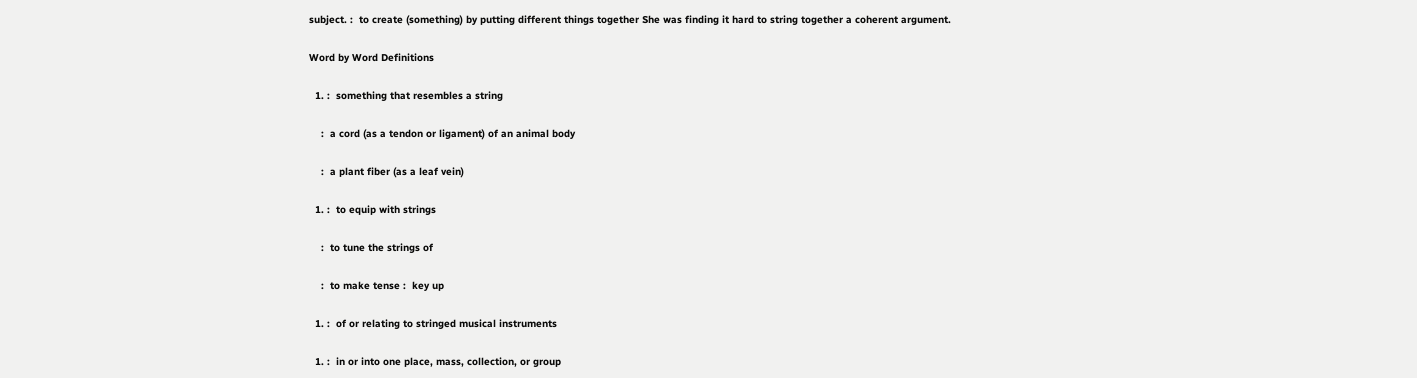subject. :  to create (something) by putting different things together She was finding it hard to string together a coherent argument.

Word by Word Definitions

  1. :  something that resembles a string

    :  a cord (as a tendon or ligament) of an animal body

    :  a plant fiber (as a leaf vein)

  1. :  to equip with strings

    :  to tune the strings of

    :  to make tense :  key up

  1. :  of or relating to stringed musical instruments

  1. :  in or into one place, mass, collection, or group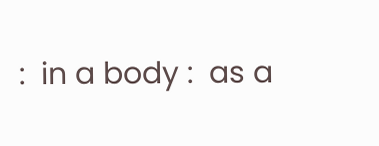:  in a body :  as a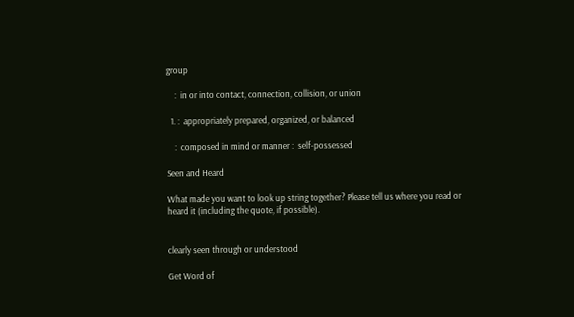group

    :  in or into contact, connection, collision, or union

  1. :  appropriately prepared, organized, or balanced

    :  composed in mind or manner :  self-possessed

Seen and Heard

What made you want to look up string together? Please tell us where you read or heard it (including the quote, if possible).


clearly seen through or understood

Get Word of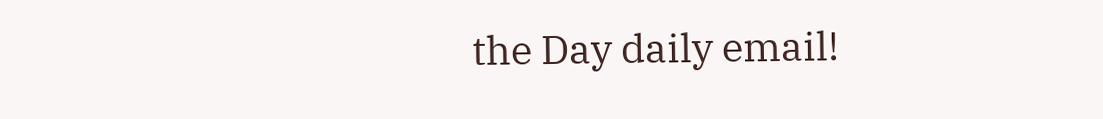the Day daily email!